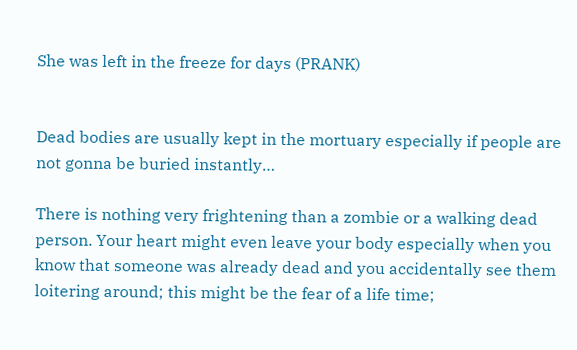She was left in the freeze for days (PRANK)


Dead bodies are usually kept in the mortuary especially if people are not gonna be buried instantly…

There is nothing very frightening than a zombie or a walking dead person. Your heart might even leave your body especially when you know that someone was already dead and you accidentally see them loitering around; this might be the fear of a life time;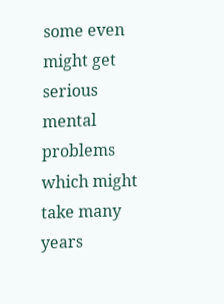some even might get serious mental problems which might take many years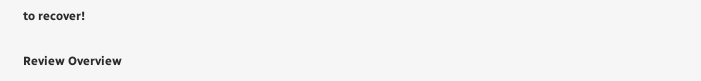to recover!

Review Overview